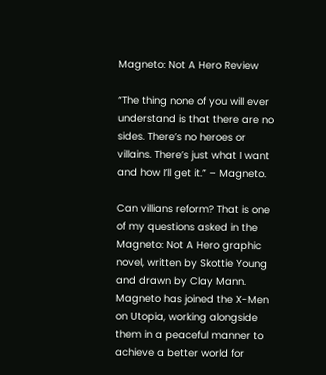Magneto: Not A Hero Review

“The thing none of you will ever understand is that there are no sides. There’s no heroes or villains. There’s just what I want and how I’ll get it.” – Magneto.

Can villians reform? That is one of my questions asked in the Magneto: Not A Hero graphic novel, written by Skottie Young and drawn by Clay Mann. Magneto has joined the X-Men on Utopia, working alongside them in a peaceful manner to achieve a better world for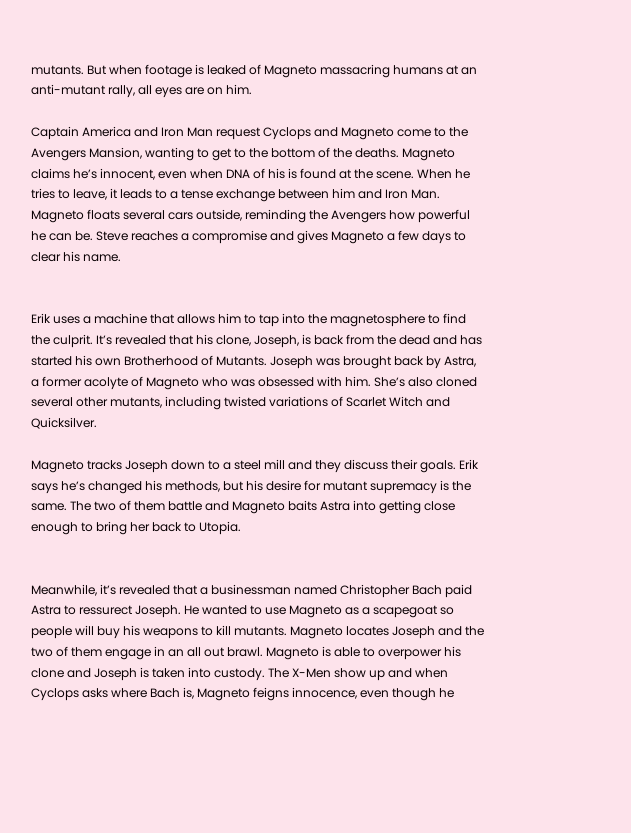mutants. But when footage is leaked of Magneto massacring humans at an anti-mutant rally, all eyes are on him.

Captain America and Iron Man request Cyclops and Magneto come to the Avengers Mansion, wanting to get to the bottom of the deaths. Magneto claims he’s innocent, even when DNA of his is found at the scene. When he tries to leave, it leads to a tense exchange between him and Iron Man. Magneto floats several cars outside, reminding the Avengers how powerful he can be. Steve reaches a compromise and gives Magneto a few days to clear his name.


Erik uses a machine that allows him to tap into the magnetosphere to find the culprit. It’s revealed that his clone, Joseph, is back from the dead and has started his own Brotherhood of Mutants. Joseph was brought back by Astra, a former acolyte of Magneto who was obsessed with him. She’s also cloned several other mutants, including twisted variations of Scarlet Witch and Quicksilver.

Magneto tracks Joseph down to a steel mill and they discuss their goals. Erik says he’s changed his methods, but his desire for mutant supremacy is the same. The two of them battle and Magneto baits Astra into getting close enough to bring her back to Utopia.


Meanwhile, it’s revealed that a businessman named Christopher Bach paid Astra to ressurect Joseph. He wanted to use Magneto as a scapegoat so people will buy his weapons to kill mutants. Magneto locates Joseph and the two of them engage in an all out brawl. Magneto is able to overpower his clone and Joseph is taken into custody. The X-Men show up and when Cyclops asks where Bach is, Magneto feigns innocence, even though he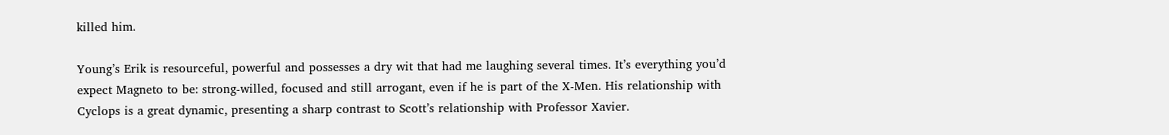killed him.

Young’s Erik is resourceful, powerful and possesses a dry wit that had me laughing several times. It’s everything you’d expect Magneto to be: strong-willed, focused and still arrogant, even if he is part of the X-Men. His relationship with Cyclops is a great dynamic, presenting a sharp contrast to Scott’s relationship with Professor Xavier.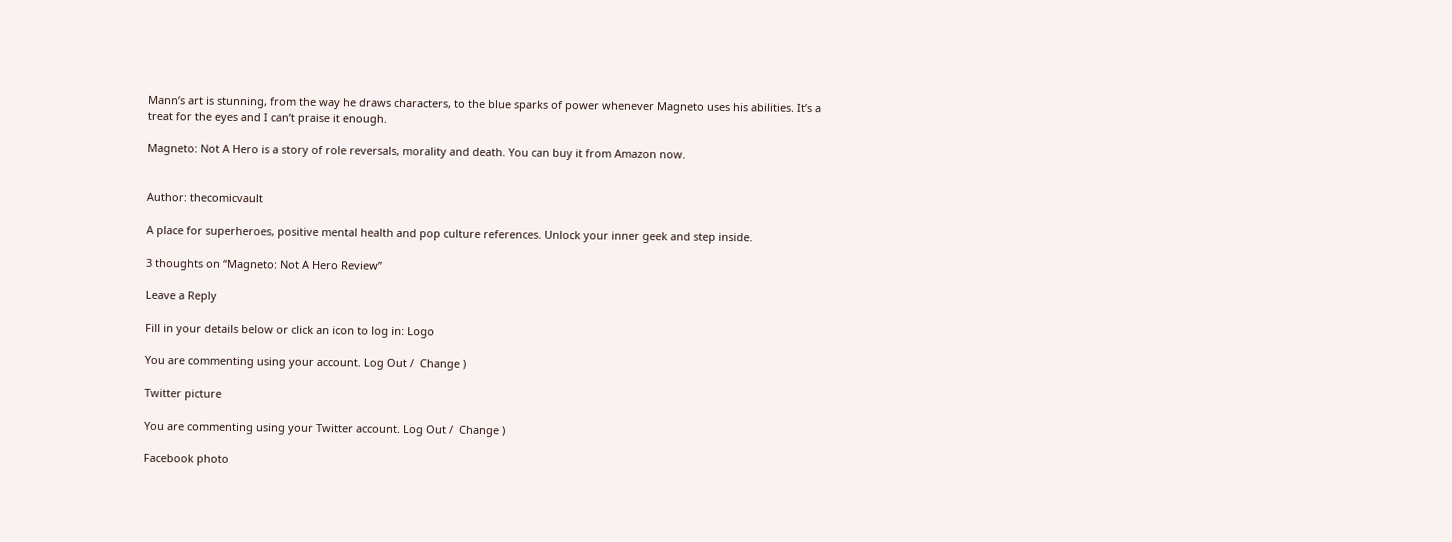Mann’s art is stunning, from the way he draws characters, to the blue sparks of power whenever Magneto uses his abilities. It’s a treat for the eyes and I can’t praise it enough.

Magneto: Not A Hero is a story of role reversals, morality and death. You can buy it from Amazon now.


Author: thecomicvault

A place for superheroes, positive mental health and pop culture references. Unlock your inner geek and step inside.

3 thoughts on “Magneto: Not A Hero Review”

Leave a Reply

Fill in your details below or click an icon to log in: Logo

You are commenting using your account. Log Out /  Change )

Twitter picture

You are commenting using your Twitter account. Log Out /  Change )

Facebook photo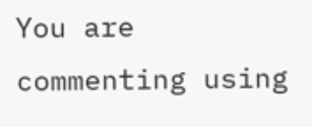You are commenting using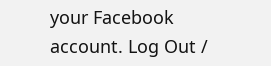your Facebook account. Log Out /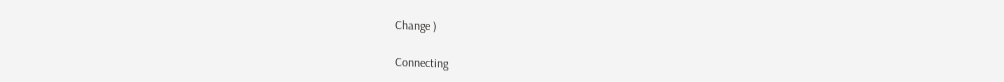Change )

Connecting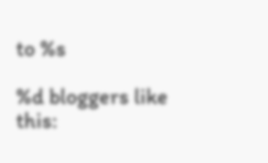to %s

%d bloggers like this: